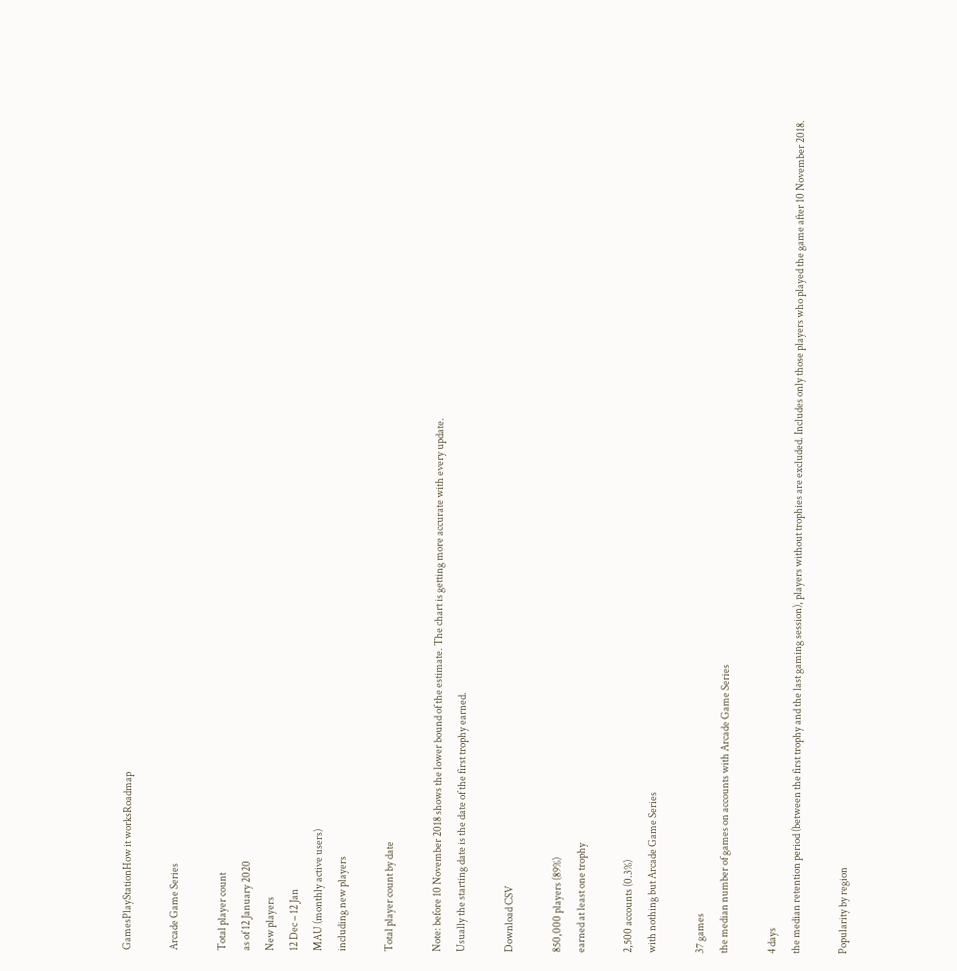GamesPlayStationHow it worksRoadmap

Arcade Game Series

Total player count
as of 12 January 2020
New players
12 Dec – 12 Jan
MAU (monthly active users)
including new players

Total player count by date

Note: before 10 November 2018 shows the lower bound of the estimate. The chart is getting more accurate with every update.
Usually the starting date is the date of the first trophy earned.

Download CSV

850,000 players (89%)
earned at least one trophy

2,500 accounts (0.3%)
with nothing but Arcade Game Series

37 games
the median number of games on accounts with Arcade Game Series

4 days
the median retention period (between the first trophy and the last gaming session), players without trophies are excluded. Includes only those players who played the game after 10 November 2018.

Popularity by region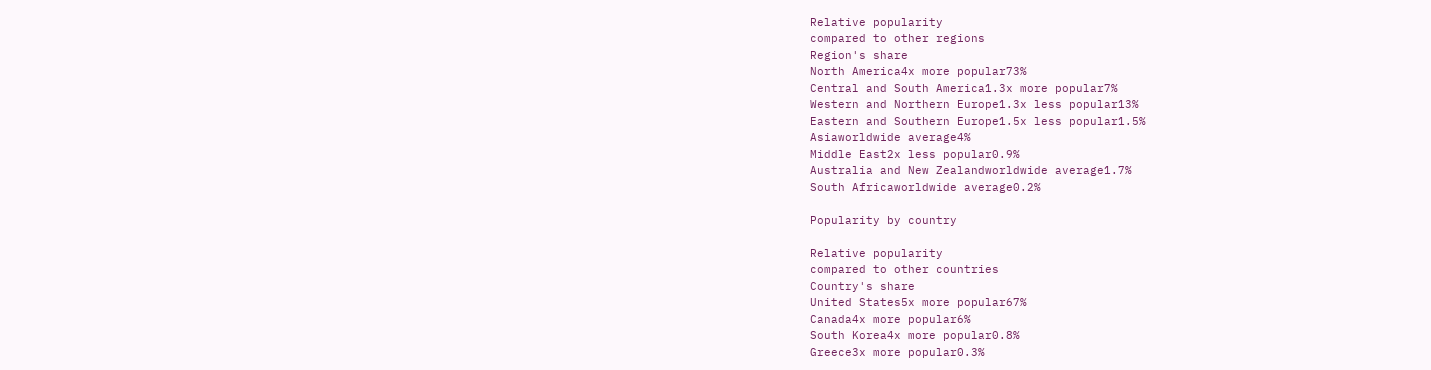Relative popularity
compared to other regions
Region's share
North America4x more popular73%
Central and South America1.3x more popular7%
Western and Northern Europe1.3x less popular13%
Eastern and Southern Europe1.5x less popular1.5%
Asiaworldwide average4%
Middle East2x less popular0.9%
Australia and New Zealandworldwide average1.7%
South Africaworldwide average0.2%

Popularity by country

Relative popularity
compared to other countries
Country's share
United States5x more popular67%
Canada4x more popular6%
South Korea4x more popular0.8%
Greece3x more popular0.3%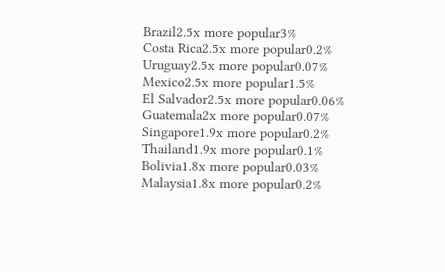Brazil2.5x more popular3%
Costa Rica2.5x more popular0.2%
Uruguay2.5x more popular0.07%
Mexico2.5x more popular1.5%
El Salvador2.5x more popular0.06%
Guatemala2x more popular0.07%
Singapore1.9x more popular0.2%
Thailand1.9x more popular0.1%
Bolivia1.8x more popular0.03%
Malaysia1.8x more popular0.2%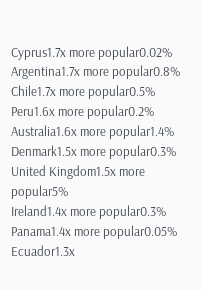Cyprus1.7x more popular0.02%
Argentina1.7x more popular0.8%
Chile1.7x more popular0.5%
Peru1.6x more popular0.2%
Australia1.6x more popular1.4%
Denmark1.5x more popular0.3%
United Kingdom1.5x more popular5%
Ireland1.4x more popular0.3%
Panama1.4x more popular0.05%
Ecuador1.3x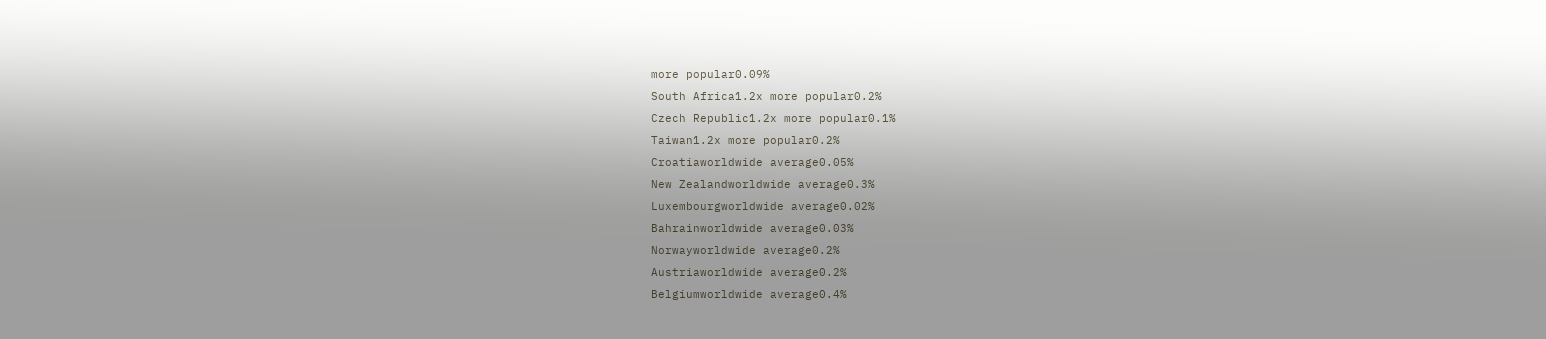more popular0.09%
South Africa1.2x more popular0.2%
Czech Republic1.2x more popular0.1%
Taiwan1.2x more popular0.2%
Croatiaworldwide average0.05%
New Zealandworldwide average0.3%
Luxembourgworldwide average0.02%
Bahrainworldwide average0.03%
Norwayworldwide average0.2%
Austriaworldwide average0.2%
Belgiumworldwide average0.4%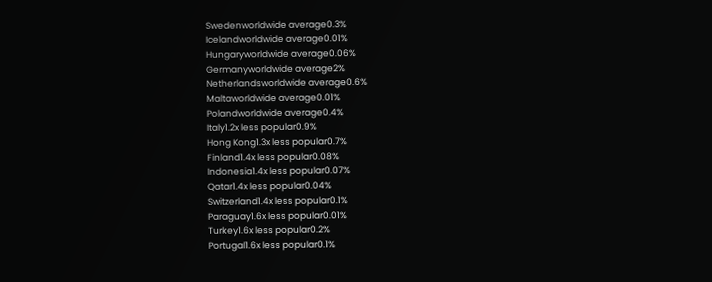Swedenworldwide average0.3%
Icelandworldwide average0.01%
Hungaryworldwide average0.06%
Germanyworldwide average2%
Netherlandsworldwide average0.6%
Maltaworldwide average0.01%
Polandworldwide average0.4%
Italy1.2x less popular0.9%
Hong Kong1.3x less popular0.7%
Finland1.4x less popular0.08%
Indonesia1.4x less popular0.07%
Qatar1.4x less popular0.04%
Switzerland1.4x less popular0.1%
Paraguay1.6x less popular0.01%
Turkey1.6x less popular0.2%
Portugal1.6x less popular0.1%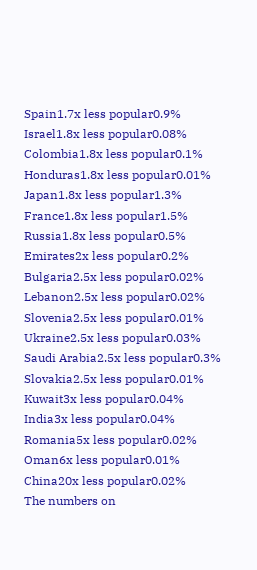Spain1.7x less popular0.9%
Israel1.8x less popular0.08%
Colombia1.8x less popular0.1%
Honduras1.8x less popular0.01%
Japan1.8x less popular1.3%
France1.8x less popular1.5%
Russia1.8x less popular0.5%
Emirates2x less popular0.2%
Bulgaria2.5x less popular0.02%
Lebanon2.5x less popular0.02%
Slovenia2.5x less popular0.01%
Ukraine2.5x less popular0.03%
Saudi Arabia2.5x less popular0.3%
Slovakia2.5x less popular0.01%
Kuwait3x less popular0.04%
India3x less popular0.04%
Romania5x less popular0.02%
Oman6x less popular0.01%
China20x less popular0.02%
The numbers on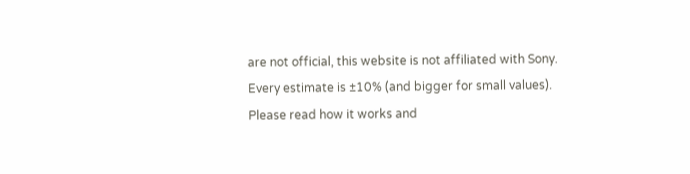are not official, this website is not affiliated with Sony.
Every estimate is ±10% (and bigger for small values).
Please read how it works and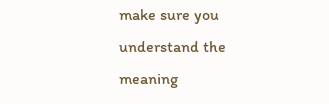make sure you understand the meaning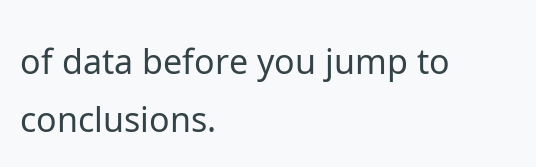of data before you jump to conclusions.